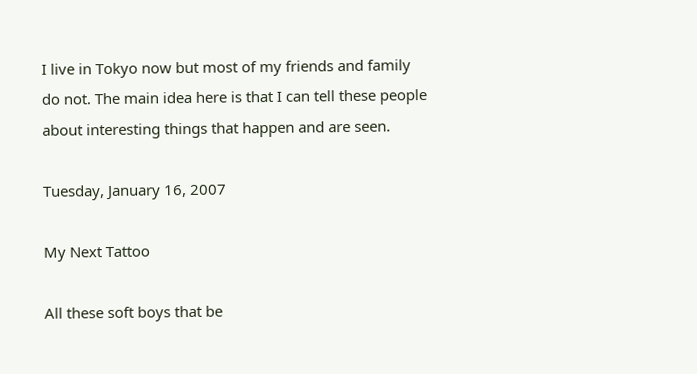I live in Tokyo now but most of my friends and family do not. The main idea here is that I can tell these people about interesting things that happen and are seen.

Tuesday, January 16, 2007

My Next Tattoo

All these soft boys that be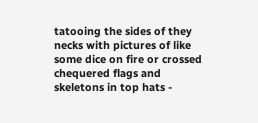tatooing the sides of they necks with pictures of like some dice on fire or crossed chequered flags and skeletons in top hats -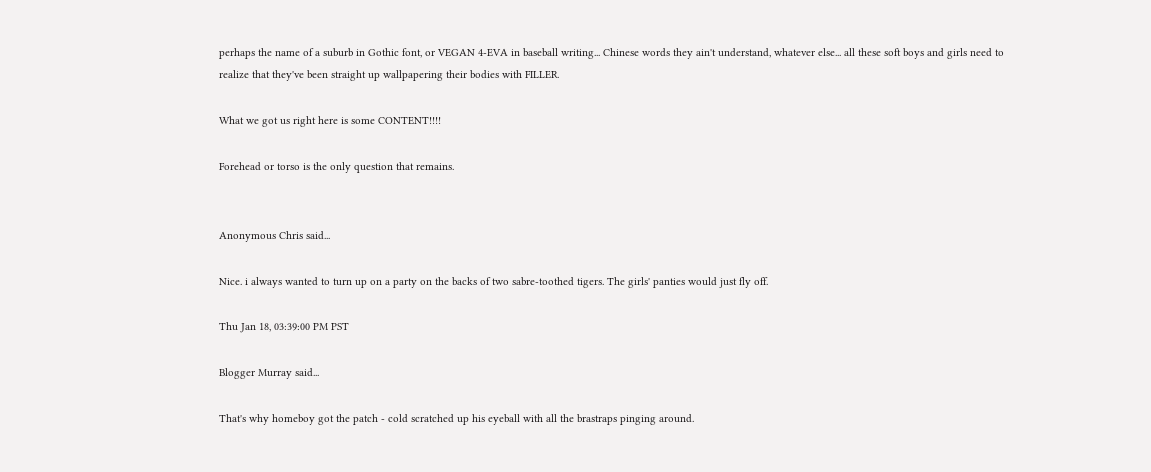perhaps the name of a suburb in Gothic font, or VEGAN 4-EVA in baseball writing... Chinese words they ain't understand, whatever else... all these soft boys and girls need to realize that they've been straight up wallpapering their bodies with FILLER.

What we got us right here is some CONTENT!!!!

Forehead or torso is the only question that remains.


Anonymous Chris said...

Nice. i always wanted to turn up on a party on the backs of two sabre-toothed tigers. The girls' panties would just fly off.

Thu Jan 18, 03:39:00 PM PST

Blogger Murray said...

That's why homeboy got the patch - cold scratched up his eyeball with all the brastraps pinging around.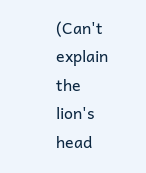(Can't explain the lion's head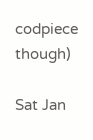codpiece though)

Sat Jan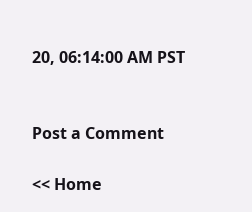20, 06:14:00 AM PST


Post a Comment

<< Home